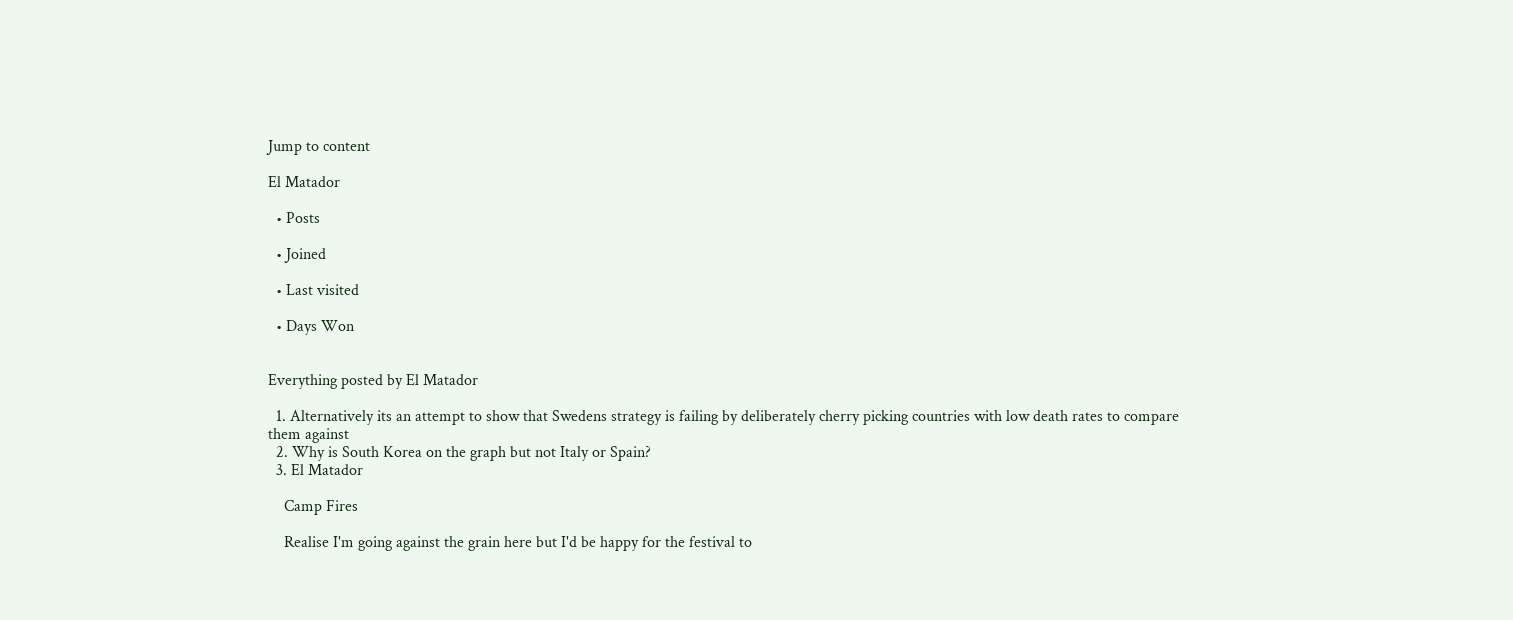Jump to content

El Matador

  • Posts

  • Joined

  • Last visited

  • Days Won


Everything posted by El Matador

  1. Alternatively its an attempt to show that Swedens strategy is failing by deliberately cherry picking countries with low death rates to compare them against
  2. Why is South Korea on the graph but not Italy or Spain?
  3. El Matador

    Camp Fires

    Realise I'm going against the grain here but I'd be happy for the festival to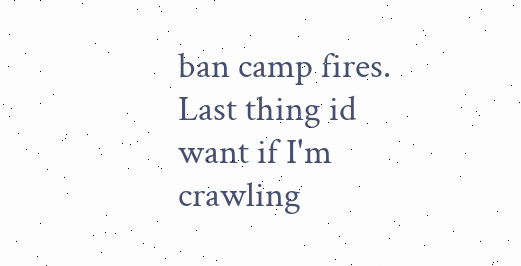ban camp fires. Last thing id want if I'm crawling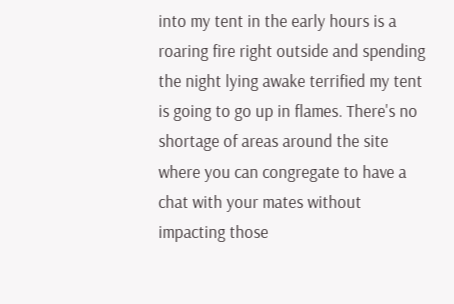into my tent in the early hours is a roaring fire right outside and spending the night lying awake terrified my tent is going to go up in flames. There's no shortage of areas around the site where you can congregate to have a chat with your mates without impacting those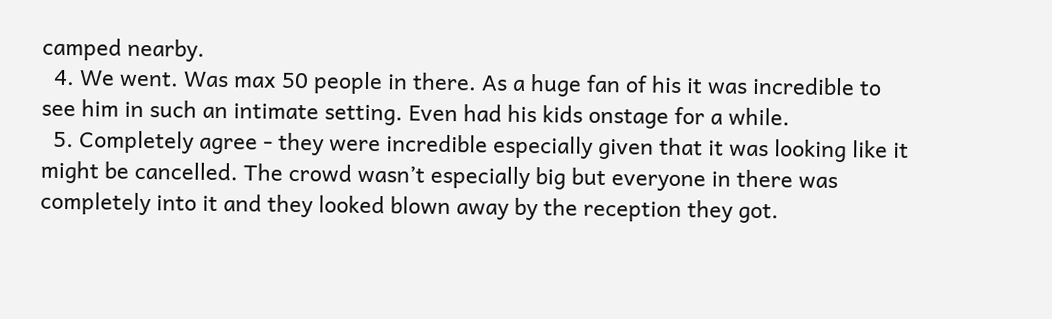camped nearby.
  4. We went. Was max 50 people in there. As a huge fan of his it was incredible to see him in such an intimate setting. Even had his kids onstage for a while.
  5. Completely agree - they were incredible especially given that it was looking like it might be cancelled. The crowd wasn’t especially big but everyone in there was completely into it and they looked blown away by the reception they got.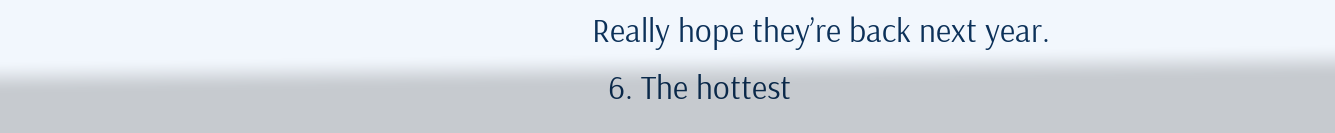Really hope they’re back next year.
  6. The hottest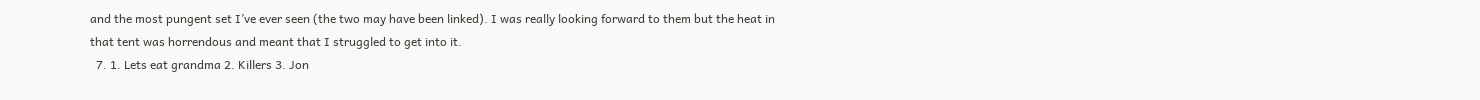and the most pungent set I’ve ever seen (the two may have been linked). I was really looking forward to them but the heat in that tent was horrendous and meant that I struggled to get into it.
  7. 1. Lets eat grandma 2. Killers 3. Jon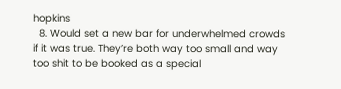hopkins
  8. Would set a new bar for underwhelmed crowds if it was true. They’re both way too small and way too shit to be booked as a special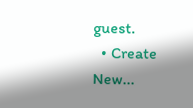guest.
  • Create New...